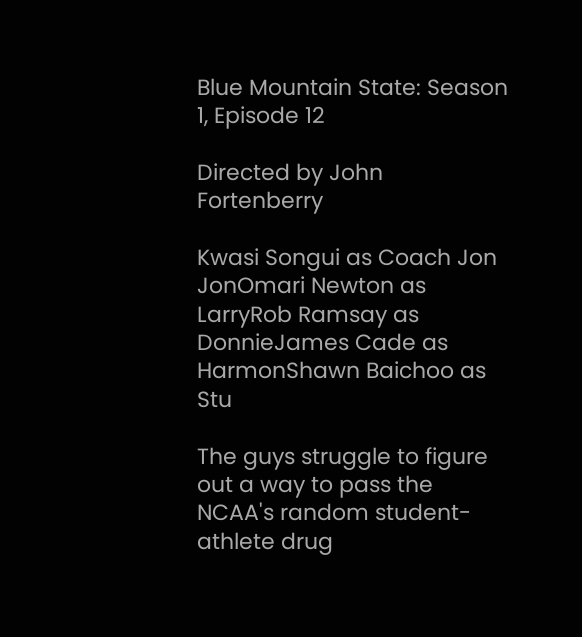Blue Mountain State: Season 1, Episode 12

Directed by John Fortenberry

Kwasi Songui as Coach Jon JonOmari Newton as LarryRob Ramsay as DonnieJames Cade as HarmonShawn Baichoo as Stu

The guys struggle to figure out a way to pass the NCAA's random student-athlete drug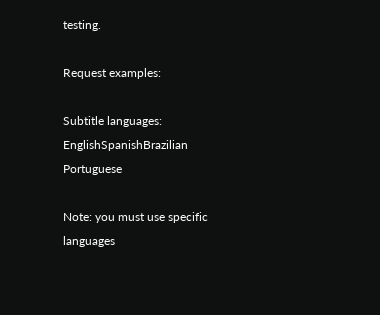testing.

Request examples:

Subtitle languages: EnglishSpanishBrazilian Portuguese

Note: you must use specific languages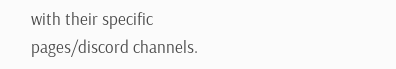with their specific pages/discord channels.